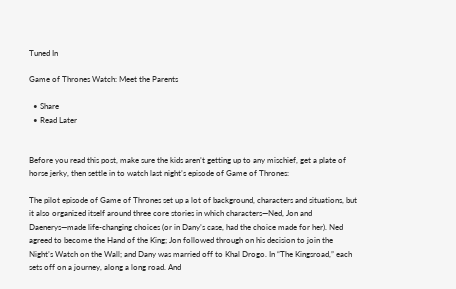Tuned In

Game of Thrones Watch: Meet the Parents

  • Share
  • Read Later


Before you read this post, make sure the kids aren’t getting up to any mischief, get a plate of horse jerky, then settle in to watch last night’s episode of Game of Thrones:

The pilot episode of Game of Thrones set up a lot of background, characters and situations, but it also organized itself around three core stories in which characters—Ned, Jon and Daenerys—made life-changing choices (or in Dany’s case, had the choice made for her). Ned agreed to become the Hand of the King; Jon followed through on his decision to join the Night’s Watch on the Wall; and Dany was married off to Khal Drogo. In “The Kingsroad,” each sets off on a journey, along a long road. And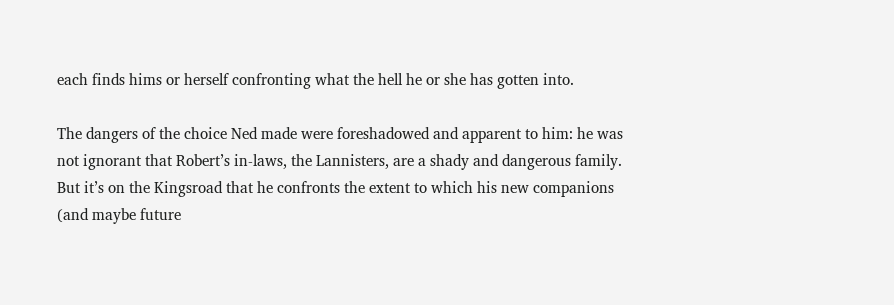each finds hims or herself confronting what the hell he or she has gotten into.

The dangers of the choice Ned made were foreshadowed and apparent to him: he was not ignorant that Robert’s in-laws, the Lannisters, are a shady and dangerous family. But it’s on the Kingsroad that he confronts the extent to which his new companions (and maybe future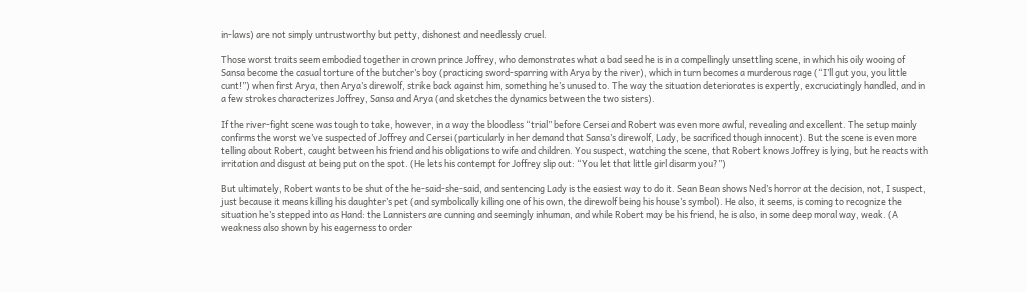in-laws) are not simply untrustworthy but petty, dishonest and needlessly cruel.

Those worst traits seem embodied together in crown prince Joffrey, who demonstrates what a bad seed he is in a compellingly unsettling scene, in which his oily wooing of Sansa become the casual torture of the butcher’s boy (practicing sword-sparring with Arya by the river), which in turn becomes a murderous rage (“I’ll gut you, you little cunt!”) when first Arya, then Arya’s direwolf, strike back against him, something he’s unused to. The way the situation deteriorates is expertly, excruciatingly handled, and in a few strokes characterizes Joffrey, Sansa and Arya (and sketches the dynamics between the two sisters).

If the river-fight scene was tough to take, however, in a way the bloodless “trial” before Cersei and Robert was even more awful, revealing and excellent. The setup mainly confirms the worst we’ve suspected of Joffrey and Cersei (particularly in her demand that Sansa’s direwolf, Lady, be sacrificed though innocent). But the scene is even more telling about Robert, caught between his friend and his obligations to wife and children. You suspect, watching the scene, that Robert knows Joffrey is lying, but he reacts with irritation and disgust at being put on the spot. (He lets his contempt for Joffrey slip out: “You let that little girl disarm you?”)

But ultimately, Robert wants to be shut of the he-said-she-said, and sentencing Lady is the easiest way to do it. Sean Bean shows Ned’s horror at the decision, not, I suspect, just because it means killing his daughter’s pet (and symbolically killing one of his own, the direwolf being his house’s symbol). He also, it seems, is coming to recognize the situation he’s stepped into as Hand: the Lannisters are cunning and seemingly inhuman, and while Robert may be his friend, he is also, in some deep moral way, weak. (A weakness also shown by his eagerness to order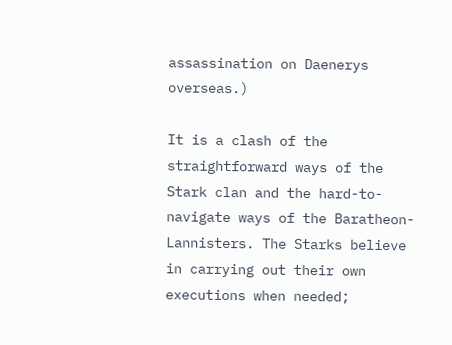assassination on Daenerys overseas.)

It is a clash of the straightforward ways of the Stark clan and the hard-to-navigate ways of the Baratheon-Lannisters. The Starks believe in carrying out their own executions when needed;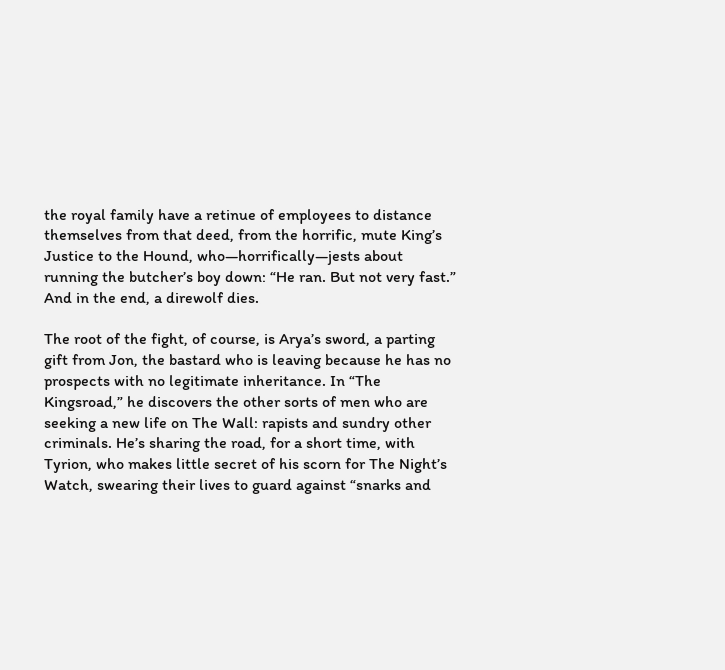the royal family have a retinue of employees to distance themselves from that deed, from the horrific, mute King’s Justice to the Hound, who—horrifically—jests about running the butcher’s boy down: “He ran. But not very fast.” And in the end, a direwolf dies.

The root of the fight, of course, is Arya’s sword, a parting gift from Jon, the bastard who is leaving because he has no prospects with no legitimate inheritance. In “The Kingsroad,” he discovers the other sorts of men who are seeking a new life on The Wall: rapists and sundry other criminals. He’s sharing the road, for a short time, with Tyrion, who makes little secret of his scorn for The Night’s Watch, swearing their lives to guard against “snarks and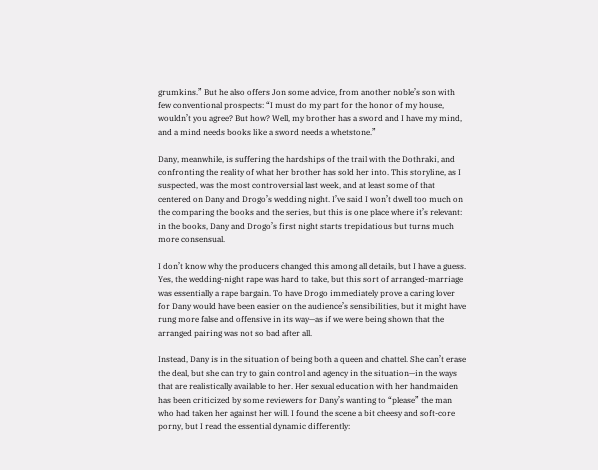grumkins.” But he also offers Jon some advice, from another noble’s son with few conventional prospects: “I must do my part for the honor of my house, wouldn’t you agree? But how? Well, my brother has a sword and I have my mind, and a mind needs books like a sword needs a whetstone.”

Dany, meanwhile, is suffering the hardships of the trail with the Dothraki, and confronting the reality of what her brother has sold her into. This storyline, as I suspected, was the most controversial last week, and at least some of that centered on Dany and Drogo’s wedding night. I’ve said I won’t dwell too much on the comparing the books and the series, but this is one place where it’s relevant: in the books, Dany and Drogo’s first night starts trepidatious but turns much more consensual.

I don’t know why the producers changed this among all details, but I have a guess. Yes, the wedding-night rape was hard to take, but this sort of arranged-marriage was essentially a rape bargain. To have Drogo immediately prove a caring lover for Dany would have been easier on the audience’s sensibilities, but it might have rung more false and offensive in its way—as if we were being shown that the arranged pairing was not so bad after all.

Instead, Dany is in the situation of being both a queen and chattel. She can’t erase the deal, but she can try to gain control and agency in the situation—in the ways that are realistically available to her. Her sexual education with her handmaiden has been criticized by some reviewers for Dany’s wanting to “please” the man who had taken her against her will. I found the scene a bit cheesy and soft-core porny, but I read the essential dynamic differently: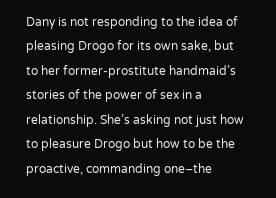Dany is not responding to the idea of pleasing Drogo for its own sake, but to her former-prostitute handmaid’s stories of the power of sex in a relationship. She’s asking not just how to pleasure Drogo but how to be the proactive, commanding one–the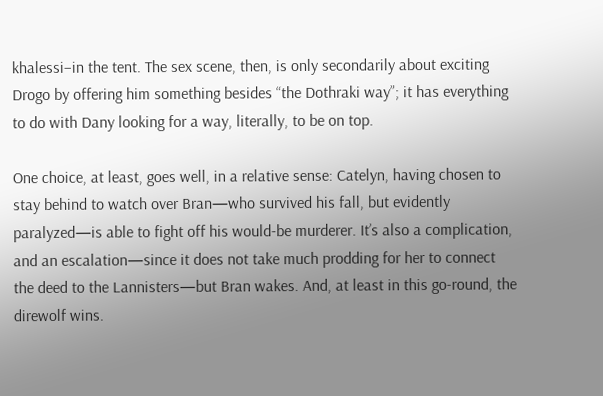khalessi–in the tent. The sex scene, then, is only secondarily about exciting Drogo by offering him something besides “the Dothraki way”; it has everything to do with Dany looking for a way, literally, to be on top.

One choice, at least, goes well, in a relative sense: Catelyn, having chosen to stay behind to watch over Bran—who survived his fall, but evidently paralyzed—is able to fight off his would-be murderer. It’s also a complication, and an escalation—since it does not take much prodding for her to connect the deed to the Lannisters—but Bran wakes. And, at least in this go-round, the direwolf wins.